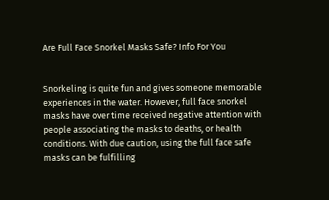Are Full Face Snorkel Masks Safe? Info For You


Snorkeling is quite fun and gives someone memorable experiences in the water. However, full face snorkel masks have over time received negative attention with people associating the masks to deaths, or health conditions. With due caution, using the full face safe masks can be fulfilling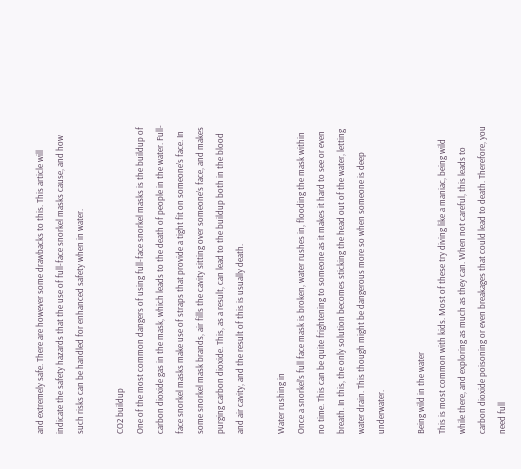and extremely safe. There are however some drawbacks to this. This article will indicate the safety hazards that the use of full-face snorkel masks cause, and how such risks can be handled for enhanced safety when in water.

CO2 buildup
One of the most common dangers of using full-face snorkel masks is the buildup of carbon dioxide gas in the mask, which leads to the death of people in the water. Full-face snorkel masks make use of straps that provide a tight fit on someone’s face. In some snorkel mask brands, air fills the cavity sitting over someone’s face, and makes purging carbon dioxide. This, as a result, can lead to the buildup both in the blood and air cavity, and the result of this is usually death.

Water rushing in
Once a snorkel’s full face mask is broken, water rushes in, flooding the mask within no time. This can be quite frightening to someone as it makes it hard to see or even breath. In this, the only solution becomes sticking the head out of the water, letting water drain. This though might be dangerous more so when someone is deep underwater.

Being wild in the water
This is most common with kids. Most of these try diving like a maniac, being wild while there, and exploring as much as they can. When not careful, this leads to carbon dioxide poisoning or even breakages that could lead to death. Therefore, you need full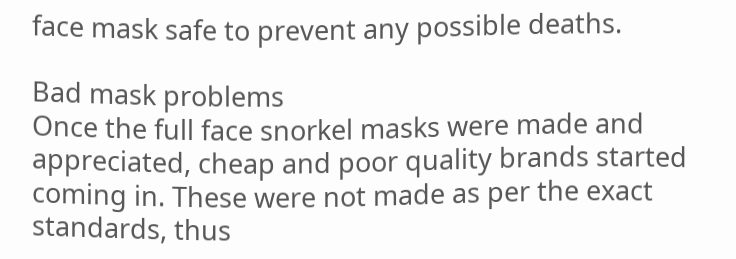face mask safe to prevent any possible deaths.

Bad mask problems
Once the full face snorkel masks were made and appreciated, cheap and poor quality brands started coming in. These were not made as per the exact standards, thus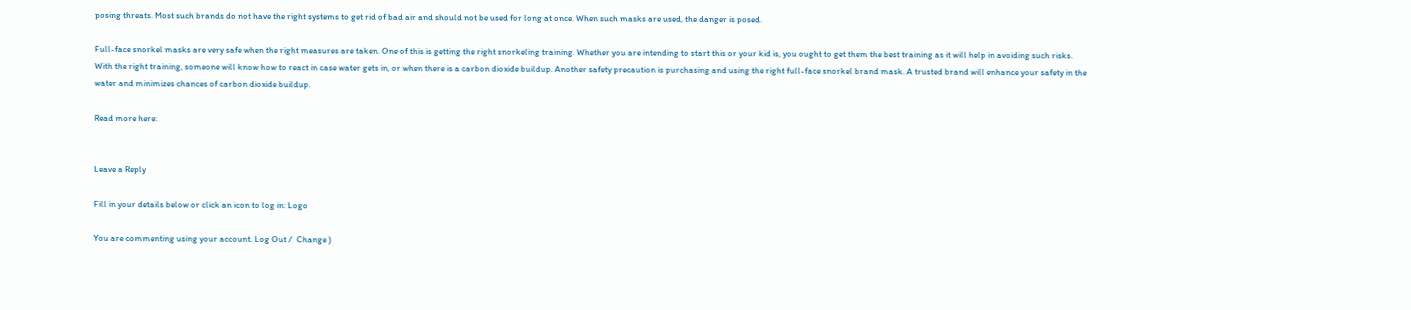posing threats. Most such brands do not have the right systems to get rid of bad air and should not be used for long at once. When such masks are used, the danger is posed.

Full-face snorkel masks are very safe when the right measures are taken. One of this is getting the right snorkeling training. Whether you are intending to start this or your kid is, you ought to get them the best training as it will help in avoiding such risks. With the right training, someone will know how to react in case water gets in, or when there is a carbon dioxide buildup. Another safety precaution is purchasing and using the right full-face snorkel brand mask. A trusted brand will enhance your safety in the water and minimizes chances of carbon dioxide buildup.

Read more here:


Leave a Reply

Fill in your details below or click an icon to log in: Logo

You are commenting using your account. Log Out /  Change )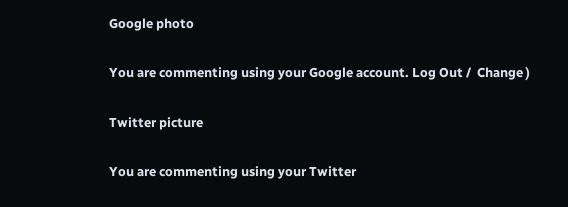Google photo

You are commenting using your Google account. Log Out /  Change )

Twitter picture

You are commenting using your Twitter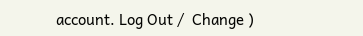account. Log Out /  Change )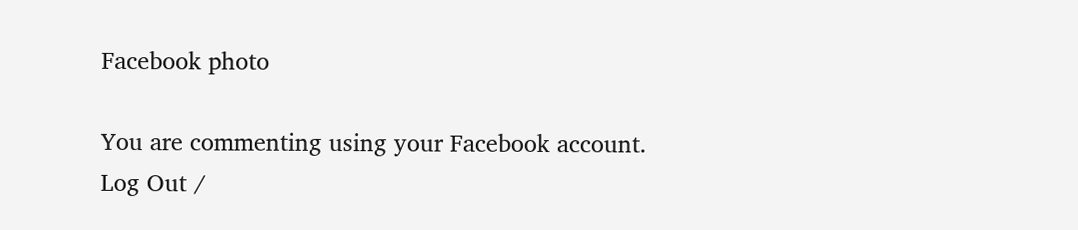Facebook photo

You are commenting using your Facebook account. Log Out /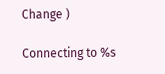Change )

Connecting to %s